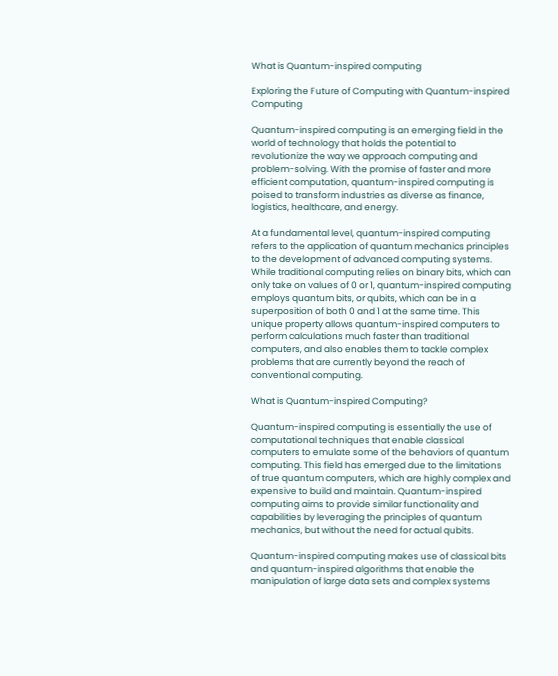What is Quantum-inspired computing

Exploring the Future of Computing with Quantum-inspired Computing

Quantum-inspired computing is an emerging field in the world of technology that holds the potential to revolutionize the way we approach computing and problem-solving. With the promise of faster and more efficient computation, quantum-inspired computing is poised to transform industries as diverse as finance, logistics, healthcare, and energy.

At a fundamental level, quantum-inspired computing refers to the application of quantum mechanics principles to the development of advanced computing systems. While traditional computing relies on binary bits, which can only take on values of 0 or 1, quantum-inspired computing employs quantum bits, or qubits, which can be in a superposition of both 0 and 1 at the same time. This unique property allows quantum-inspired computers to perform calculations much faster than traditional computers, and also enables them to tackle complex problems that are currently beyond the reach of conventional computing.

What is Quantum-inspired Computing?

Quantum-inspired computing is essentially the use of computational techniques that enable classical computers to emulate some of the behaviors of quantum computing. This field has emerged due to the limitations of true quantum computers, which are highly complex and expensive to build and maintain. Quantum-inspired computing aims to provide similar functionality and capabilities by leveraging the principles of quantum mechanics, but without the need for actual qubits.

Quantum-inspired computing makes use of classical bits and quantum-inspired algorithms that enable the manipulation of large data sets and complex systems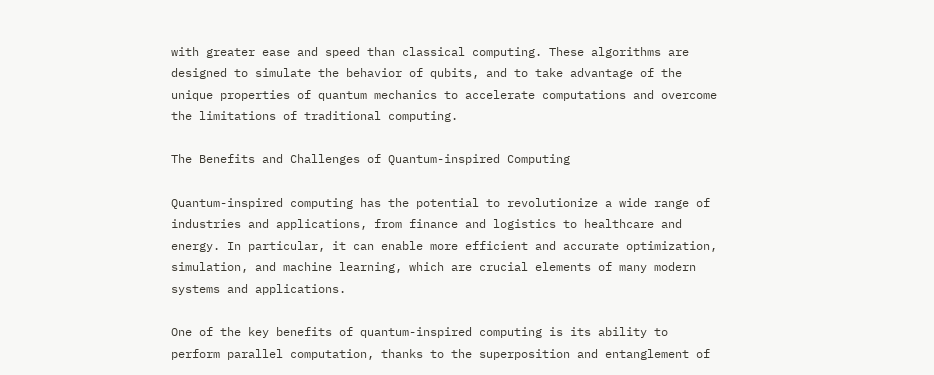with greater ease and speed than classical computing. These algorithms are designed to simulate the behavior of qubits, and to take advantage of the unique properties of quantum mechanics to accelerate computations and overcome the limitations of traditional computing.

The Benefits and Challenges of Quantum-inspired Computing

Quantum-inspired computing has the potential to revolutionize a wide range of industries and applications, from finance and logistics to healthcare and energy. In particular, it can enable more efficient and accurate optimization, simulation, and machine learning, which are crucial elements of many modern systems and applications.

One of the key benefits of quantum-inspired computing is its ability to perform parallel computation, thanks to the superposition and entanglement of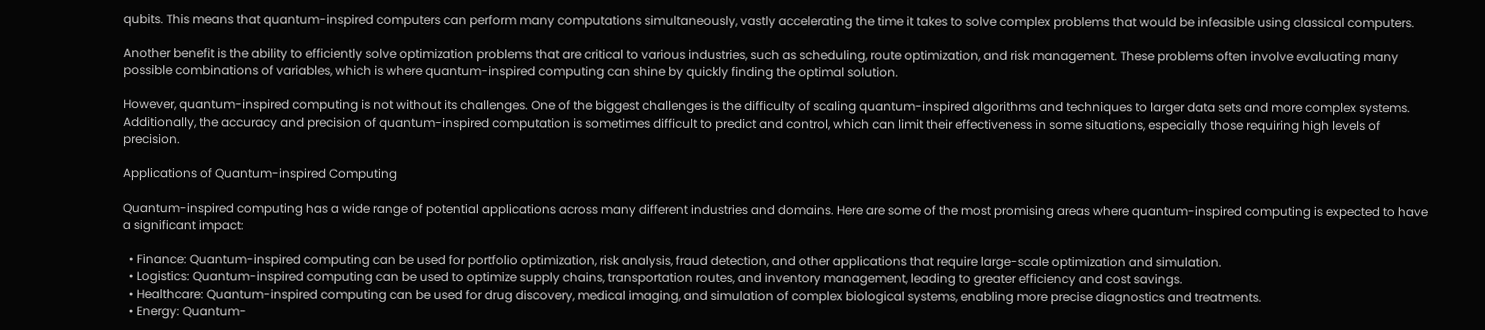qubits. This means that quantum-inspired computers can perform many computations simultaneously, vastly accelerating the time it takes to solve complex problems that would be infeasible using classical computers.

Another benefit is the ability to efficiently solve optimization problems that are critical to various industries, such as scheduling, route optimization, and risk management. These problems often involve evaluating many possible combinations of variables, which is where quantum-inspired computing can shine by quickly finding the optimal solution.

However, quantum-inspired computing is not without its challenges. One of the biggest challenges is the difficulty of scaling quantum-inspired algorithms and techniques to larger data sets and more complex systems. Additionally, the accuracy and precision of quantum-inspired computation is sometimes difficult to predict and control, which can limit their effectiveness in some situations, especially those requiring high levels of precision.

Applications of Quantum-inspired Computing

Quantum-inspired computing has a wide range of potential applications across many different industries and domains. Here are some of the most promising areas where quantum-inspired computing is expected to have a significant impact:

  • Finance: Quantum-inspired computing can be used for portfolio optimization, risk analysis, fraud detection, and other applications that require large-scale optimization and simulation.
  • Logistics: Quantum-inspired computing can be used to optimize supply chains, transportation routes, and inventory management, leading to greater efficiency and cost savings.
  • Healthcare: Quantum-inspired computing can be used for drug discovery, medical imaging, and simulation of complex biological systems, enabling more precise diagnostics and treatments.
  • Energy: Quantum-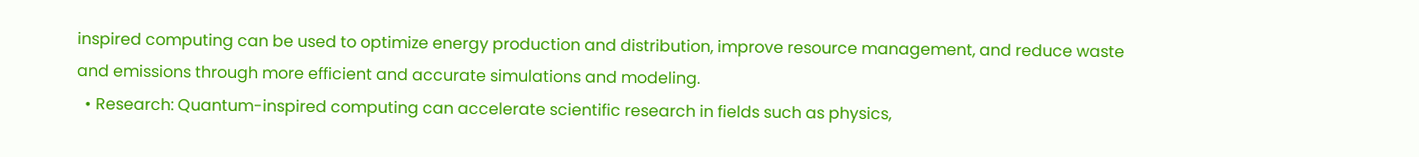inspired computing can be used to optimize energy production and distribution, improve resource management, and reduce waste and emissions through more efficient and accurate simulations and modeling.
  • Research: Quantum-inspired computing can accelerate scientific research in fields such as physics,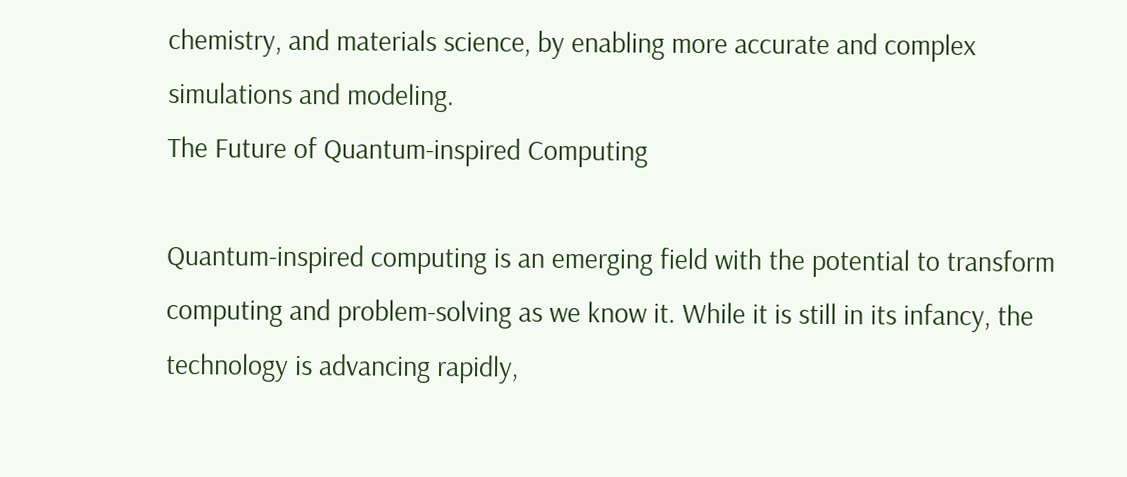chemistry, and materials science, by enabling more accurate and complex simulations and modeling.
The Future of Quantum-inspired Computing

Quantum-inspired computing is an emerging field with the potential to transform computing and problem-solving as we know it. While it is still in its infancy, the technology is advancing rapidly,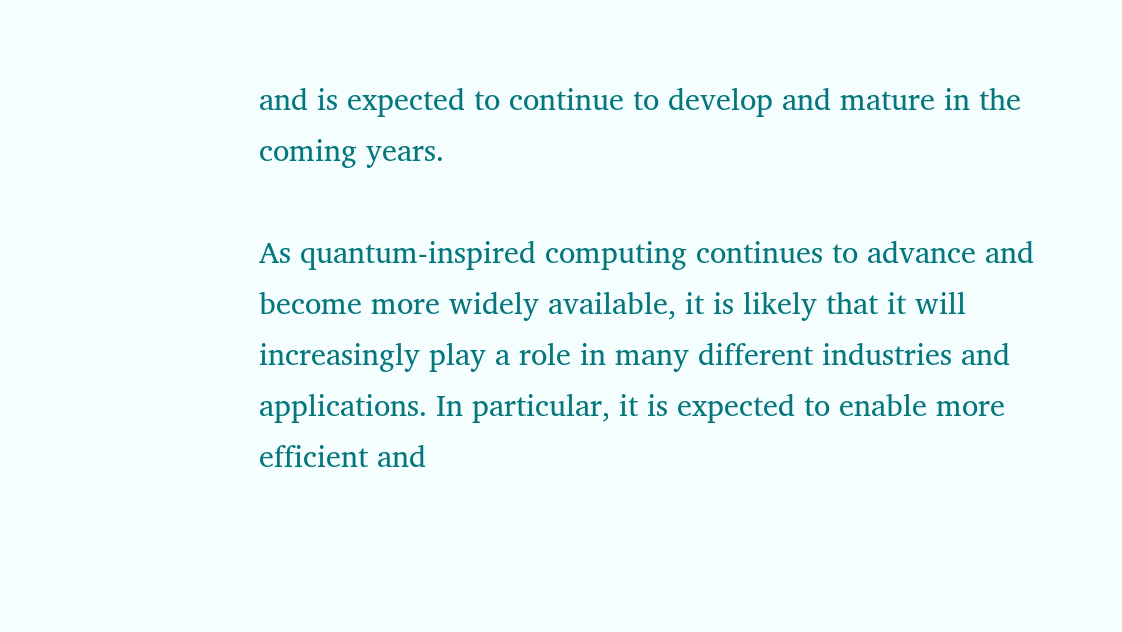and is expected to continue to develop and mature in the coming years.

As quantum-inspired computing continues to advance and become more widely available, it is likely that it will increasingly play a role in many different industries and applications. In particular, it is expected to enable more efficient and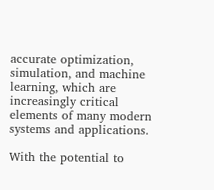accurate optimization, simulation, and machine learning, which are increasingly critical elements of many modern systems and applications.

With the potential to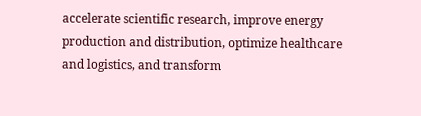accelerate scientific research, improve energy production and distribution, optimize healthcare and logistics, and transform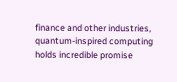finance and other industries, quantum-inspired computing holds incredible promise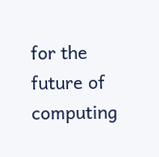for the future of computing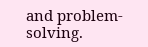and problem-solving.